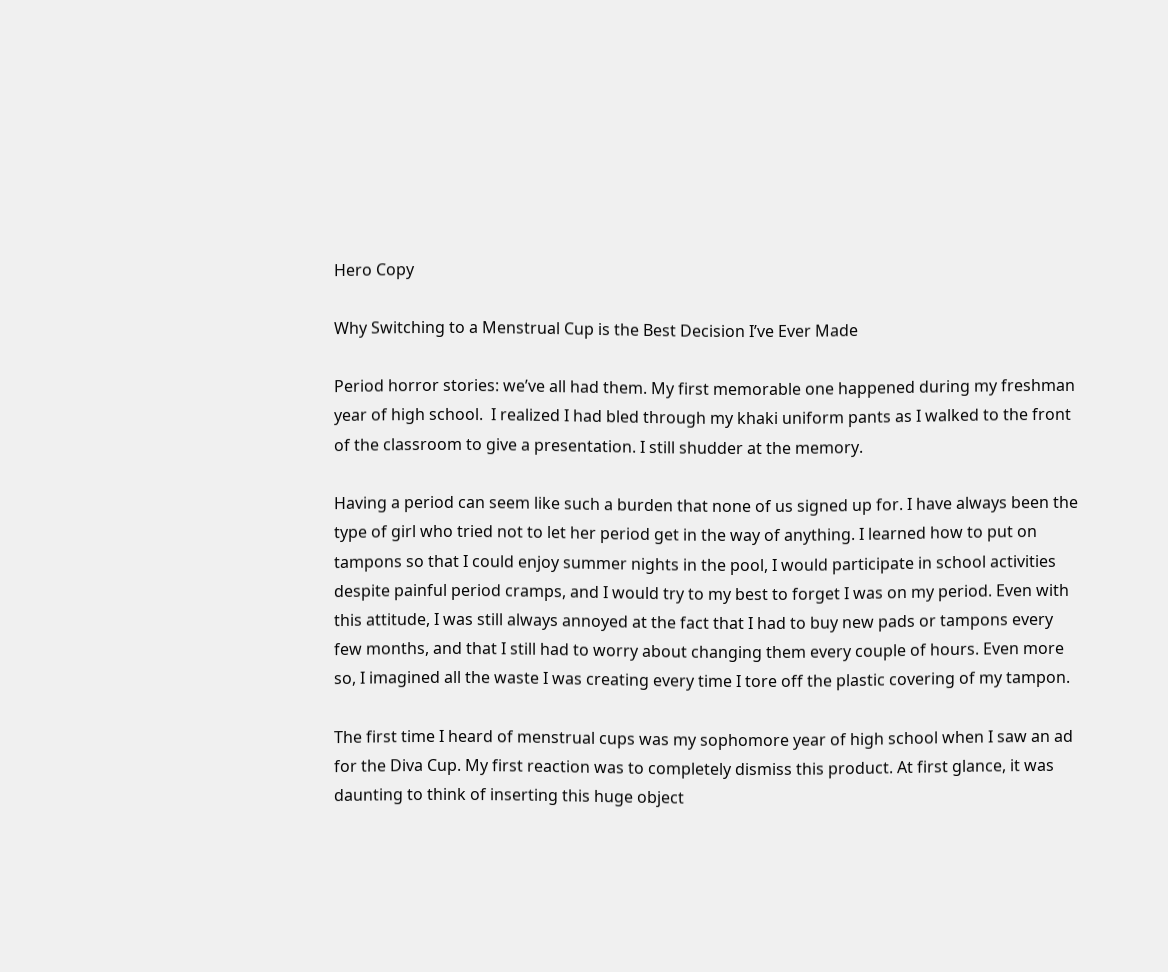Hero Copy

Why Switching to a Menstrual Cup is the Best Decision I’ve Ever Made

Period horror stories: we’ve all had them. My first memorable one happened during my freshman year of high school.  I realized I had bled through my khaki uniform pants as I walked to the front of the classroom to give a presentation. I still shudder at the memory.

Having a period can seem like such a burden that none of us signed up for. I have always been the type of girl who tried not to let her period get in the way of anything. I learned how to put on tampons so that I could enjoy summer nights in the pool, I would participate in school activities despite painful period cramps, and I would try to my best to forget I was on my period. Even with this attitude, I was still always annoyed at the fact that I had to buy new pads or tampons every few months, and that I still had to worry about changing them every couple of hours. Even more so, I imagined all the waste I was creating every time I tore off the plastic covering of my tampon.

The first time I heard of menstrual cups was my sophomore year of high school when I saw an ad for the Diva Cup. My first reaction was to completely dismiss this product. At first glance, it was daunting to think of inserting this huge object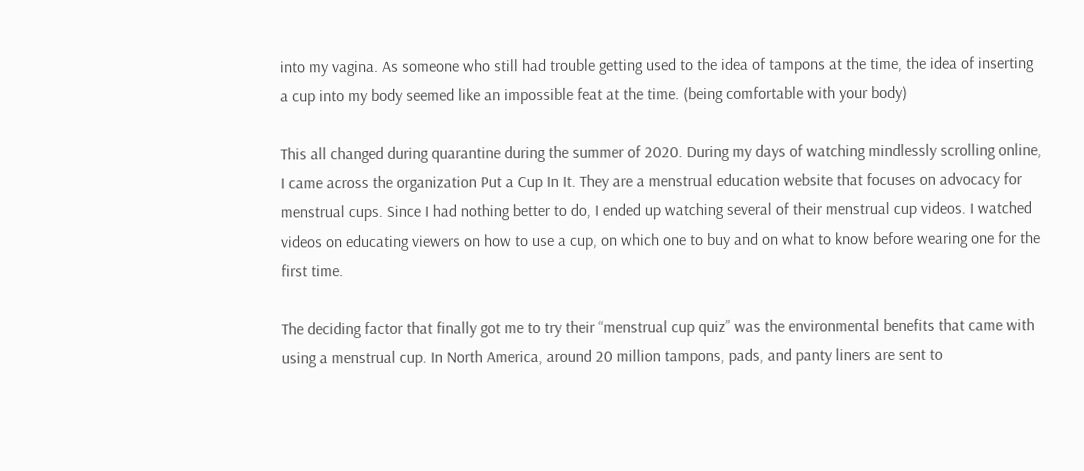into my vagina. As someone who still had trouble getting used to the idea of tampons at the time, the idea of inserting a cup into my body seemed like an impossible feat at the time. (being comfortable with your body)

This all changed during quarantine during the summer of 2020. During my days of watching mindlessly scrolling online, I came across the organization Put a Cup In It. They are a menstrual education website that focuses on advocacy for menstrual cups. Since I had nothing better to do, I ended up watching several of their menstrual cup videos. I watched videos on educating viewers on how to use a cup, on which one to buy and on what to know before wearing one for the first time.

The deciding factor that finally got me to try their “menstrual cup quiz” was the environmental benefits that came with using a menstrual cup. In North America, around 20 million tampons, pads, and panty liners are sent to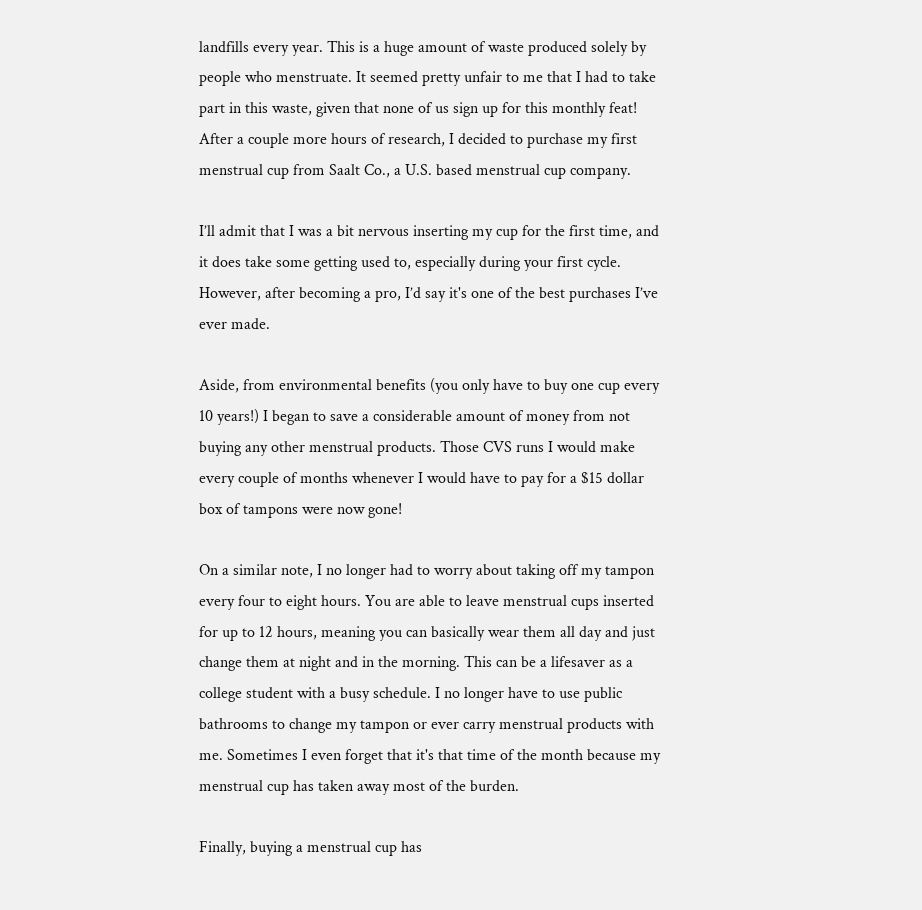landfills every year. This is a huge amount of waste produced solely by people who menstruate. It seemed pretty unfair to me that I had to take part in this waste, given that none of us sign up for this monthly feat! After a couple more hours of research, I decided to purchase my first menstrual cup from Saalt Co., a U.S. based menstrual cup company.

I’ll admit that I was a bit nervous inserting my cup for the first time, and it does take some getting used to, especially during your first cycle. However, after becoming a pro, I’d say it's one of the best purchases I’ve ever made.

Aside, from environmental benefits (you only have to buy one cup every 10 years!) I began to save a considerable amount of money from not buying any other menstrual products. Those CVS runs I would make every couple of months whenever I would have to pay for a $15 dollar box of tampons were now gone!

On a similar note, I no longer had to worry about taking off my tampon every four to eight hours. You are able to leave menstrual cups inserted for up to 12 hours, meaning you can basically wear them all day and just change them at night and in the morning. This can be a lifesaver as a college student with a busy schedule. I no longer have to use public bathrooms to change my tampon or ever carry menstrual products with me. Sometimes I even forget that it's that time of the month because my menstrual cup has taken away most of the burden.

Finally, buying a menstrual cup has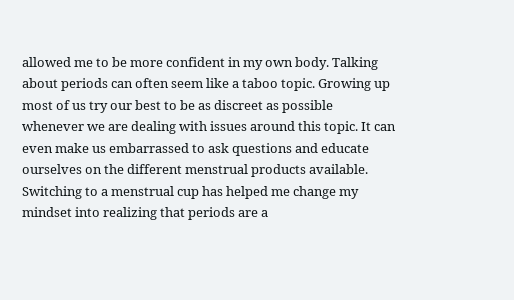allowed me to be more confident in my own body. Talking about periods can often seem like a taboo topic. Growing up most of us try our best to be as discreet as possible whenever we are dealing with issues around this topic. It can even make us embarrassed to ask questions and educate ourselves on the different menstrual products available. Switching to a menstrual cup has helped me change my mindset into realizing that periods are a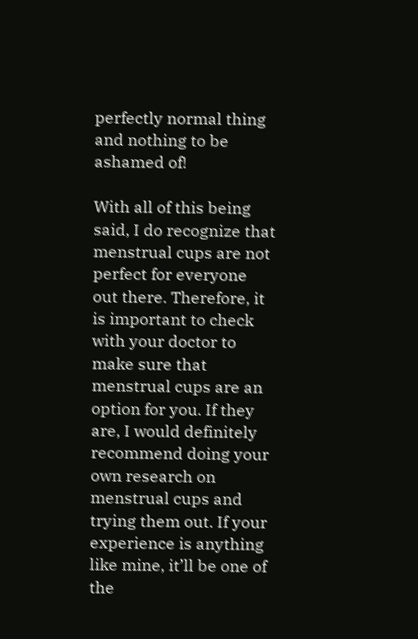perfectly normal thing and nothing to be ashamed of!

With all of this being said, I do recognize that menstrual cups are not perfect for everyone out there. Therefore, it is important to check with your doctor to make sure that menstrual cups are an option for you. If they are, I would definitely recommend doing your own research on menstrual cups and trying them out. If your experience is anything like mine, it’ll be one of the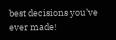best decisions you’ve ever made!